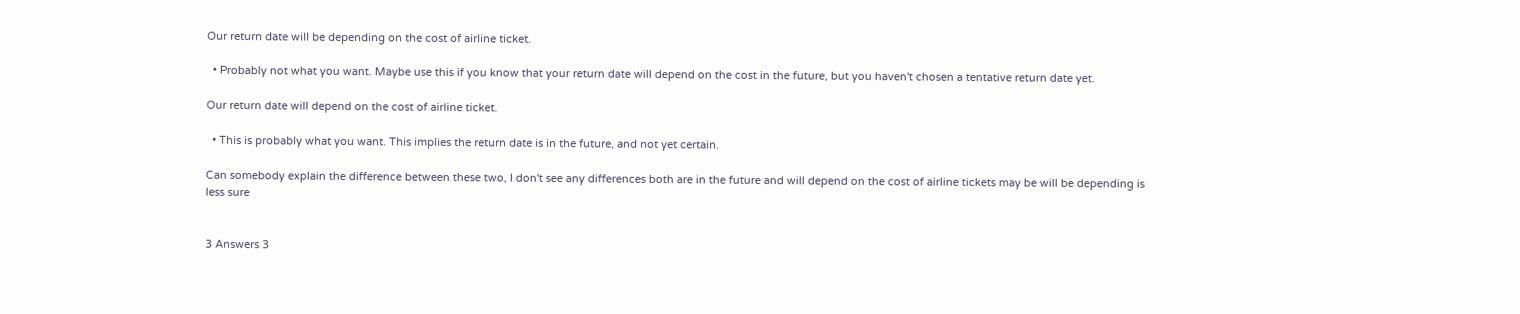Our return date will be depending on the cost of airline ticket.

  • Probably not what you want. Maybe use this if you know that your return date will depend on the cost in the future, but you haven't chosen a tentative return date yet.

Our return date will depend on the cost of airline ticket.

  • This is probably what you want. This implies the return date is in the future, and not yet certain.

Can somebody explain the difference between these two, I don't see any differences both are in the future and will depend on the cost of airline tickets may be will be depending is less sure


3 Answers 3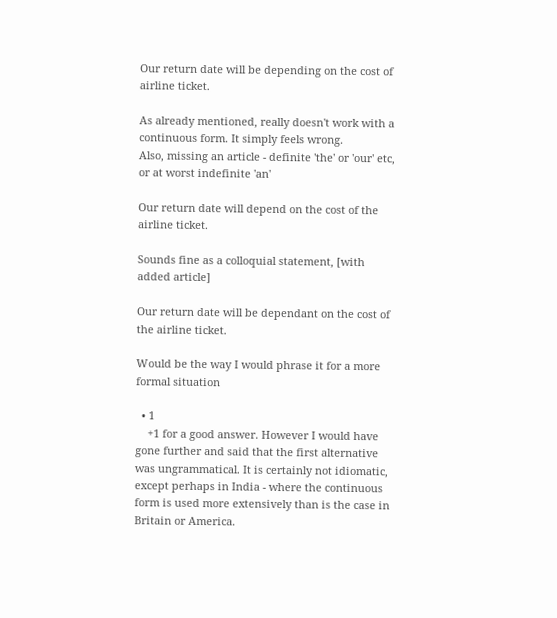Our return date will be depending on the cost of airline ticket.

As already mentioned, really doesn't work with a continuous form. It simply feels wrong.
Also, missing an article - definite 'the' or 'our' etc, or at worst indefinite 'an'

Our return date will depend on the cost of the airline ticket.

Sounds fine as a colloquial statement, [with added article]

Our return date will be dependant on the cost of the airline ticket.

Would be the way I would phrase it for a more formal situation

  • 1
    +1 for a good answer. However I would have gone further and said that the first alternative was ungrammatical. It is certainly not idiomatic, except perhaps in India - where the continuous form is used more extensively than is the case in Britain or America.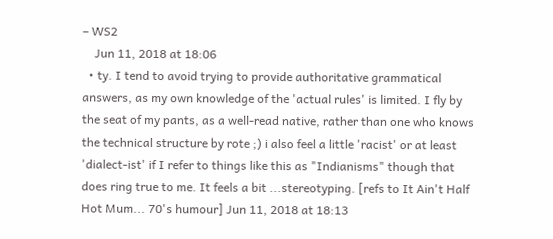– WS2
    Jun 11, 2018 at 18:06
  • ty. I tend to avoid trying to provide authoritative grammatical answers, as my own knowledge of the 'actual rules' is limited. I fly by the seat of my pants, as a well-read native, rather than one who knows the technical structure by rote ;) i also feel a little 'racist' or at least 'dialect-ist' if I refer to things like this as "Indianisms" though that does ring true to me. It feels a bit ...stereotyping. [refs to It Ain't Half Hot Mum... 70's humour] Jun 11, 2018 at 18:13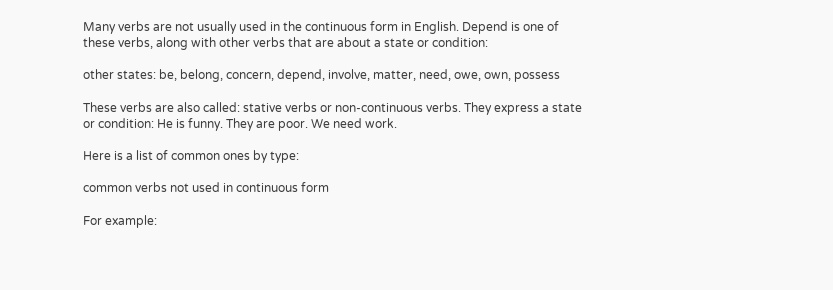Many verbs are not usually used in the continuous form in English. Depend is one of these verbs, along with other verbs that are about a state or condition:

other states: be, belong, concern, depend, involve, matter, need, owe, own, possess

These verbs are also called: stative verbs or non-continuous verbs. They express a state or condition: He is funny. They are poor. We need work.

Here is a list of common ones by type:

common verbs not used in continuous form

For example: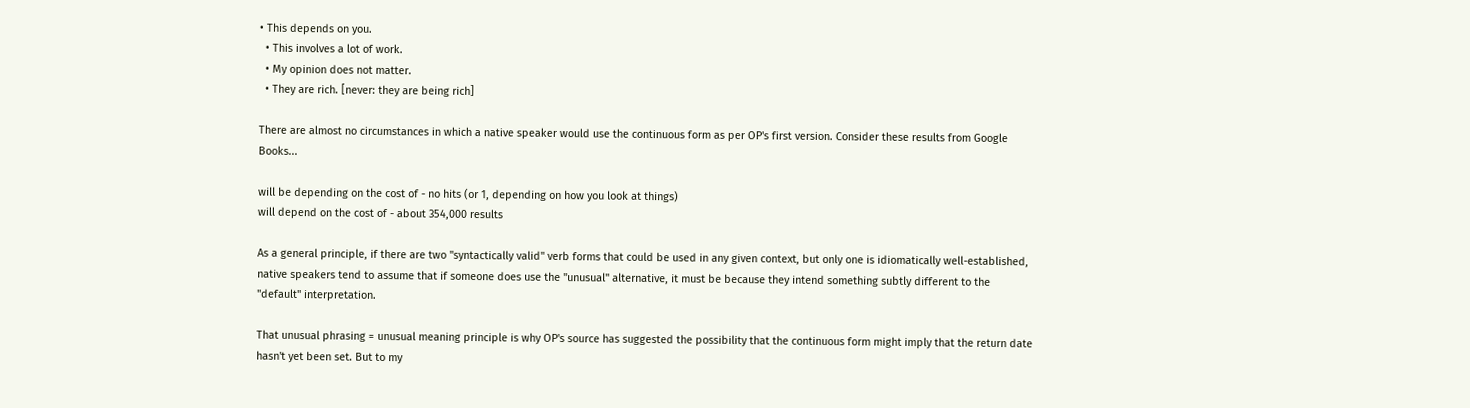• This depends on you.
  • This involves a lot of work.
  • My opinion does not matter.
  • They are rich. [never: they are being rich]

There are almost no circumstances in which a native speaker would use the continuous form as per OP's first version. Consider these results from Google Books...

will be depending on the cost of - no hits (or 1, depending on how you look at things)
will depend on the cost of - about 354,000 results

As a general principle, if there are two "syntactically valid" verb forms that could be used in any given context, but only one is idiomatically well-established, native speakers tend to assume that if someone does use the "unusual" alternative, it must be because they intend something subtly different to the "default" interpretation.

That unusual phrasing = unusual meaning principle is why OP's source has suggested the possibility that the continuous form might imply that the return date hasn't yet been set. But to my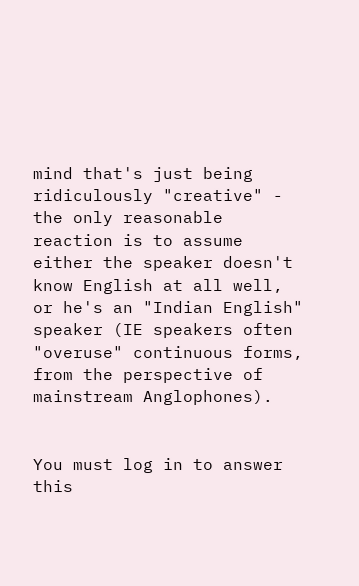mind that's just being ridiculously "creative" - the only reasonable reaction is to assume either the speaker doesn't know English at all well, or he's an "Indian English" speaker (IE speakers often "overuse" continuous forms, from the perspective of mainstream Anglophones).


You must log in to answer this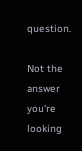question.

Not the answer you're looking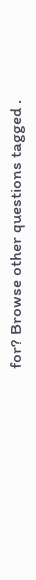for? Browse other questions tagged .